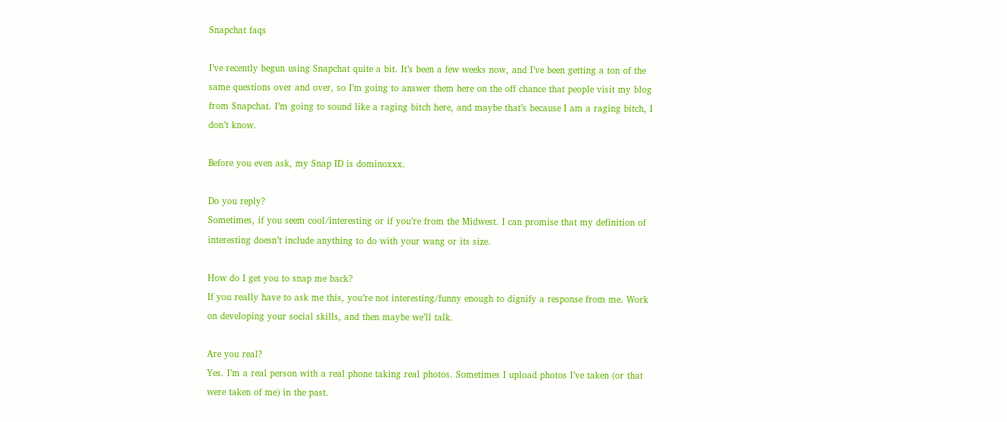Snapchat faqs

I’ve recently begun using Snapchat quite a bit. It’s been a few weeks now, and I’ve been getting a ton of the same questions over and over, so I’m going to answer them here on the off chance that people visit my blog from Snapchat. I’m going to sound like a raging bitch here, and maybe that’s because I am a raging bitch, I don’t know.

Before you even ask, my Snap ID is dominoxxx.

Do you reply?
Sometimes, if you seem cool/interesting or if you’re from the Midwest. I can promise that my definition of interesting doesn’t include anything to do with your wang or its size.

How do I get you to snap me back?
If you really have to ask me this, you’re not interesting/funny enough to dignify a response from me. Work on developing your social skills, and then maybe we’ll talk.

Are you real?
Yes. I’m a real person with a real phone taking real photos. Sometimes I upload photos I’ve taken (or that were taken of me) in the past.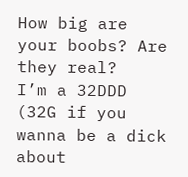How big are your boobs? Are they real?
I’m a 32DDD (32G if you wanna be a dick about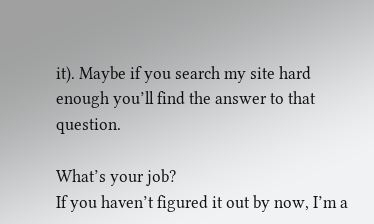it). Maybe if you search my site hard enough you’ll find the answer to that question.

What’s your job?
If you haven’t figured it out by now, I’m a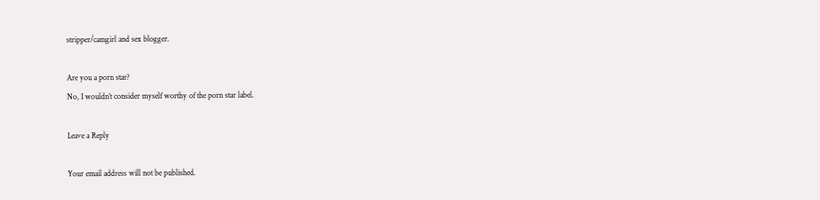stripper/camgirl and sex blogger.

Are you a porn star?
No, I wouldn’t consider myself worthy of the porn star label.

Leave a Reply

Your email address will not be published.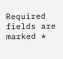Required fields are marked *